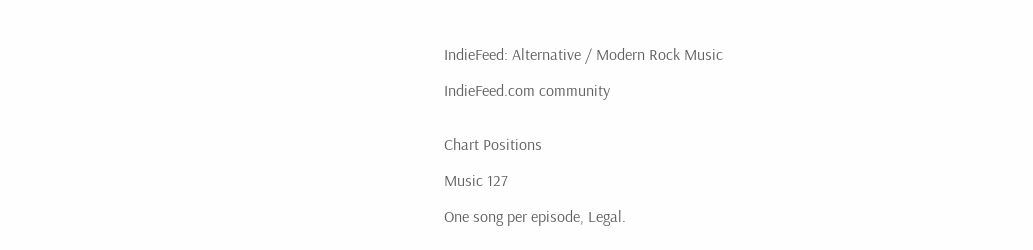IndieFeed: Alternative / Modern Rock Music

IndieFeed.com community


Chart Positions

Music 127

One song per episode, Legal.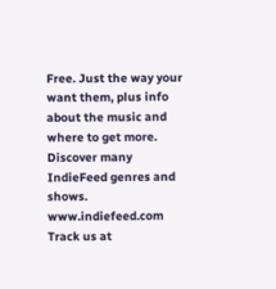Free. Just the way your want them, plus info about the music and where to get more. Discover many IndieFeed genres and shows. www.indiefeed.com Track us at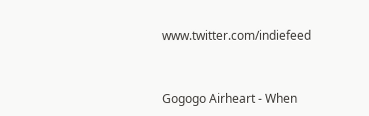www.twitter.com/indiefeed


Gogogo Airheart - When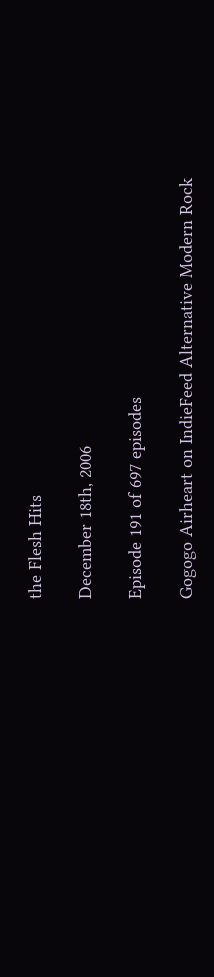the Flesh Hits

December 18th, 2006

Episode 191 of 697 episodes

Gogogo Airheart on IndieFeed Alternative Modern Rock